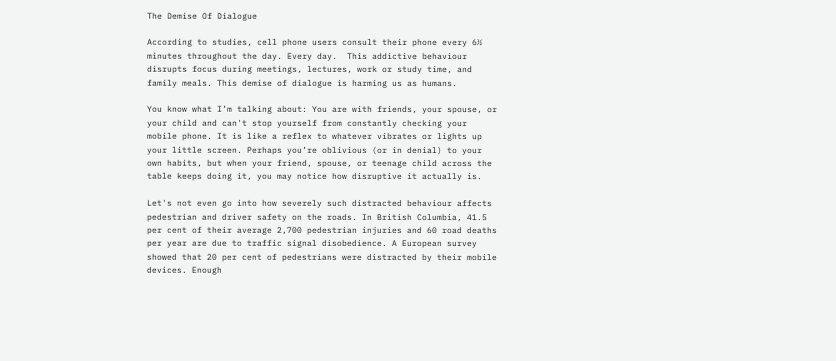The Demise Of Dialogue

According to studies, cell phone users consult their phone every 6½ minutes throughout the day. Every day.  This addictive behaviour disrupts focus during meetings, lectures, work or study time, and family meals. This demise of dialogue is harming us as humans.

You know what I’m talking about: You are with friends, your spouse, or your child and can't stop yourself from constantly checking your mobile phone. It is like a reflex to whatever vibrates or lights up your little screen. Perhaps you’re oblivious (or in denial) to your own habits, but when your friend, spouse, or teenage child across the table keeps doing it, you may notice how disruptive it actually is.

Let's not even go into how severely such distracted behaviour affects pedestrian and driver safety on the roads. In British Columbia, 41.5 per cent of their average 2,700 pedestrian injuries and 60 road deaths per year are due to traffic signal disobedience. A European survey showed that 20 per cent of pedestrians were distracted by their mobile devices. Enough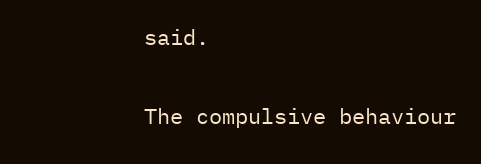said.

The compulsive behaviour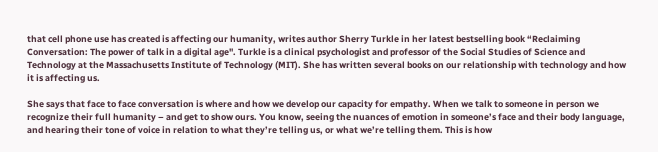that cell phone use has created is affecting our humanity, writes author Sherry Turkle in her latest bestselling book “Reclaiming Conversation: The power of talk in a digital age". Turkle is a clinical psychologist and professor of the Social Studies of Science and Technology at the Massachusetts Institute of Technology (MIT). She has written several books on our relationship with technology and how it is affecting us.

She says that face to face conversation is where and how we develop our capacity for empathy. When we talk to someone in person we recognize their full humanity – and get to show ours. You know, seeing the nuances of emotion in someone’s face and their body language, and hearing their tone of voice in relation to what they’re telling us, or what we’re telling them. This is how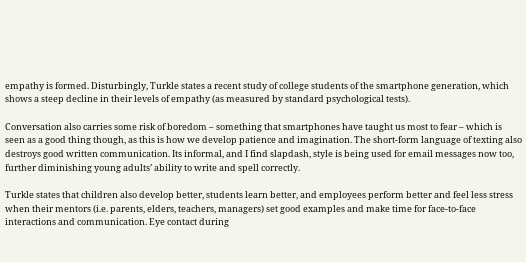empathy is formed. Disturbingly, Turkle states a recent study of college students of the smartphone generation, which shows a steep decline in their levels of empathy (as measured by standard psychological tests).

Conversation also carries some risk of boredom – something that smartphones have taught us most to fear – which is seen as a good thing though, as this is how we develop patience and imagination. The short-form language of texting also destroys good written communication. Its informal, and I find slapdash, style is being used for email messages now too, further diminishing young adults’ ability to write and spell correctly.

Turkle states that children also develop better, students learn better, and employees perform better and feel less stress when their mentors (i.e. parents, elders, teachers, managers) set good examples and make time for face-to-face interactions and communication. Eye contact during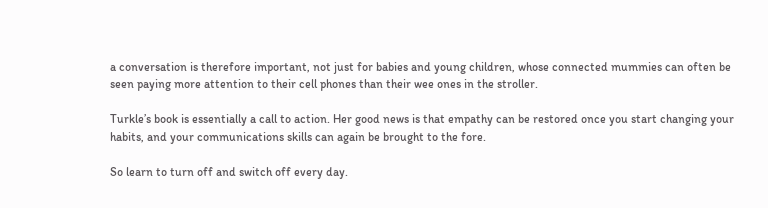a conversation is therefore important, not just for babies and young children, whose connected mummies can often be seen paying more attention to their cell phones than their wee ones in the stroller.

Turkle’s book is essentially a call to action. Her good news is that empathy can be restored once you start changing your habits, and your communications skills can again be brought to the fore.

So learn to turn off and switch off every day.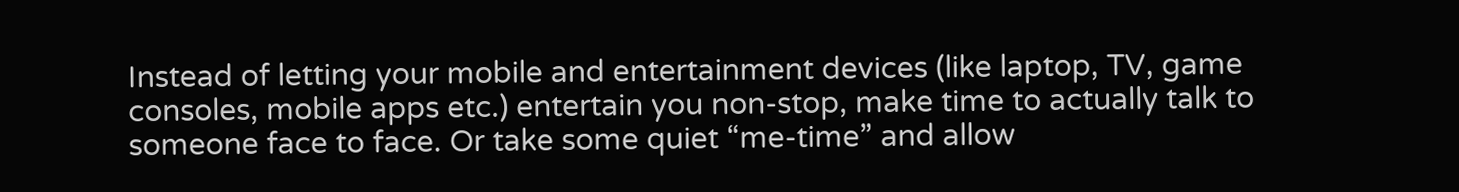Instead of letting your mobile and entertainment devices (like laptop, TV, game consoles, mobile apps etc.) entertain you non-stop, make time to actually talk to someone face to face. Or take some quiet “me-time” and allow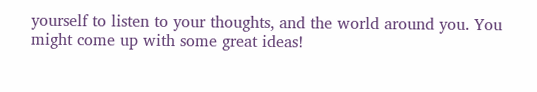yourself to listen to your thoughts, and the world around you. You might come up with some great ideas!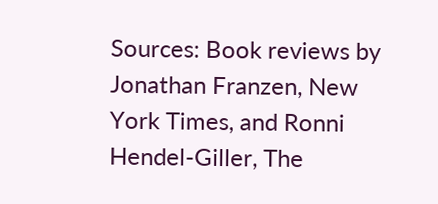Sources: Book reviews by Jonathan Franzen, New York Times, and Ronni Hendel-Giller, The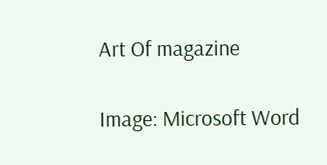Art Of magazine

Image: Microsoft Word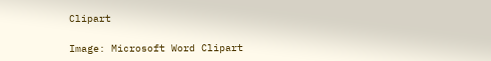Clipart

Image: Microsoft Word Clipart